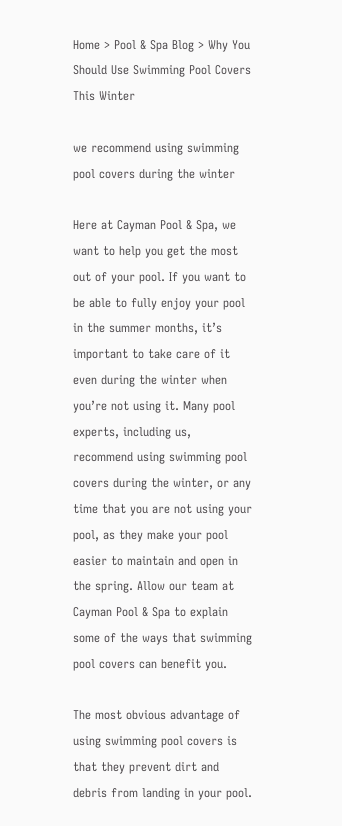Home > Pool & Spa Blog > Why You Should Use Swimming Pool Covers This Winter

we recommend using swimming pool covers during the winter

Here at Cayman Pool & Spa, we want to help you get the most out of your pool. If you want to be able to fully enjoy your pool in the summer months, it’s important to take care of it even during the winter when you’re not using it. Many pool experts, including us, recommend using swimming pool covers during the winter, or any time that you are not using your pool, as they make your pool easier to maintain and open in the spring. Allow our team at Cayman Pool & Spa to explain some of the ways that swimming pool covers can benefit you.

The most obvious advantage of using swimming pool covers is that they prevent dirt and debris from landing in your pool.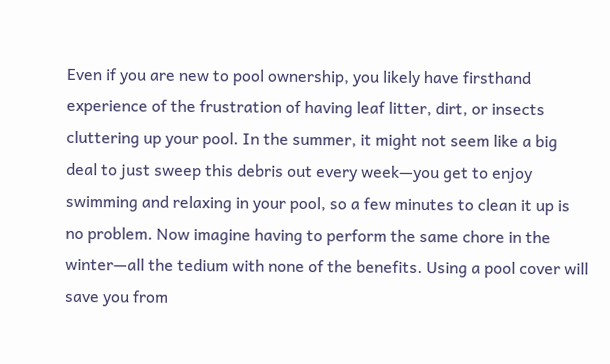Even if you are new to pool ownership, you likely have firsthand experience of the frustration of having leaf litter, dirt, or insects cluttering up your pool. In the summer, it might not seem like a big deal to just sweep this debris out every week—you get to enjoy swimming and relaxing in your pool, so a few minutes to clean it up is no problem. Now imagine having to perform the same chore in the winter—all the tedium with none of the benefits. Using a pool cover will save you from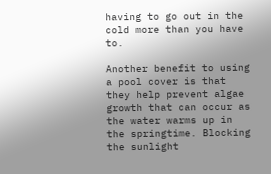having to go out in the cold more than you have to.

Another benefit to using a pool cover is that they help prevent algae growth that can occur as the water warms up in the springtime. Blocking the sunlight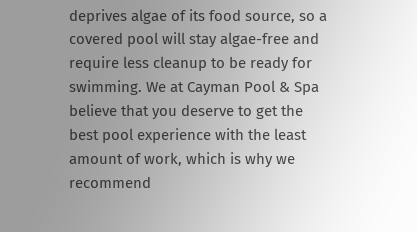deprives algae of its food source, so a covered pool will stay algae-free and require less cleanup to be ready for swimming. We at Cayman Pool & Spa believe that you deserve to get the best pool experience with the least amount of work, which is why we recommend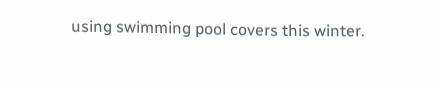using swimming pool covers this winter.